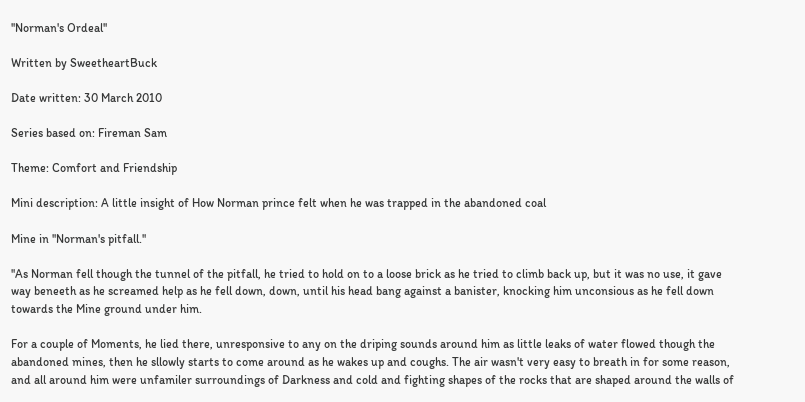''Norman's Ordeal''

Written by SweetheartBuck

Date written: 30 March 2010

Series based on: Fireman Sam

Theme: Comfort and Friendship

Mini description: A little insight of How Norman prince felt when he was trapped in the abandoned coal

Mine in ''Norman's pitfall.''

''As Norman fell though the tunnel of the pitfall, he tried to hold on to a loose brick as he tried to climb back up, but it was no use, it gave way beneeth as he screamed help as he fell down, down, until his head bang against a banister, knocking him unconsious as he fell down towards the Mine ground under him.

For a couple of Moments, he lied there, unresponsive to any on the driping sounds around him as little leaks of water flowed though the abandoned mines, then he sllowly starts to come around as he wakes up and coughs. The air wasn't very easy to breath in for some reason, and all around him were unfamiler surroundings of Darkness and cold and fighting shapes of the rocks that are shaped around the walls of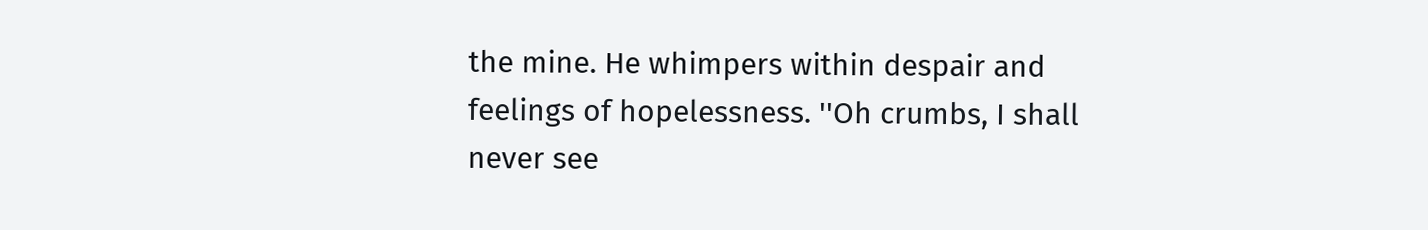the mine. He whimpers within despair and feelings of hopelessness. ''Oh crumbs, I shall never see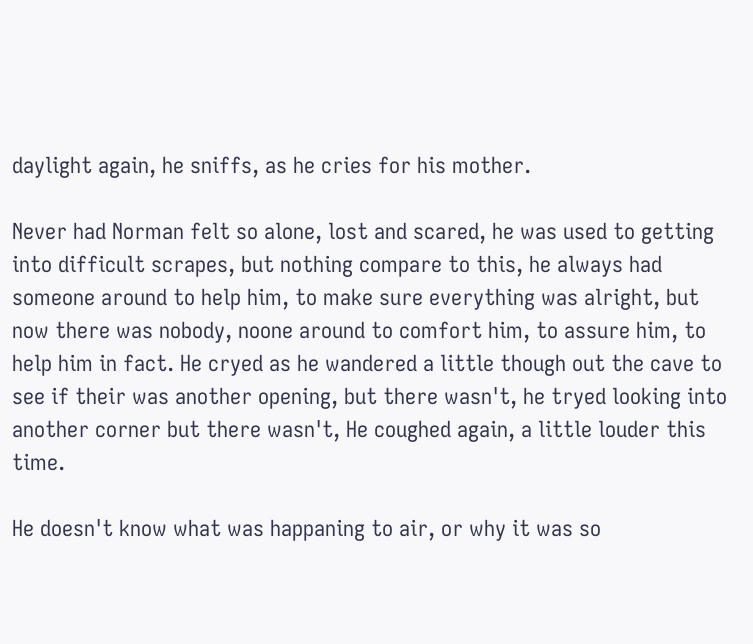daylight again, he sniffs, as he cries for his mother.

Never had Norman felt so alone, lost and scared, he was used to getting into difficult scrapes, but nothing compare to this, he always had someone around to help him, to make sure everything was alright, but now there was nobody, noone around to comfort him, to assure him, to help him in fact. He cryed as he wandered a little though out the cave to see if their was another opening, but there wasn't, he tryed looking into another corner but there wasn't, He coughed again, a little louder this time.

He doesn't know what was happaning to air, or why it was so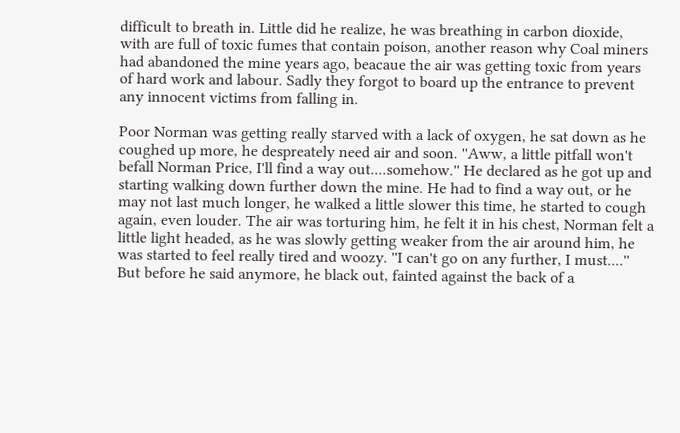difficult to breath in. Little did he realize, he was breathing in carbon dioxide, with are full of toxic fumes that contain poison, another reason why Coal miners had abandoned the mine years ago, beacaue the air was getting toxic from years of hard work and labour. Sadly they forgot to board up the entrance to prevent any innocent victims from falling in.

Poor Norman was getting really starved with a lack of oxygen, he sat down as he coughed up more, he despreately need air and soon. ''Aww, a little pitfall won't befall Norman Price, I'll find a way out....somehow.'' He declared as he got up and starting walking down further down the mine. He had to find a way out, or he may not last much longer, he walked a little slower this time, he started to cough again, even louder. The air was torturing him, he felt it in his chest, Norman felt a little light headed, as he was slowly getting weaker from the air around him, he was started to feel really tired and woozy. ''I can't go on any further, I must....'' But before he said anymore, he black out, fainted against the back of a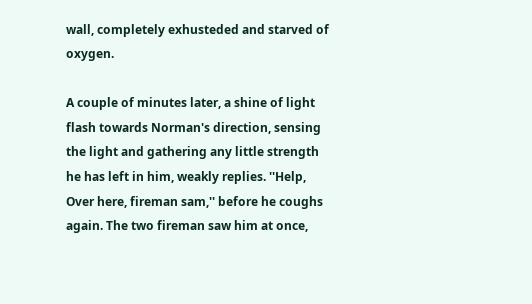wall, completely exhusteded and starved of oxygen.

A couple of minutes later, a shine of light flash towards Norman's direction, sensing the light and gathering any little strength he has left in him, weakly replies. ''Help, Over here, fireman sam,'' before he coughs again. The two fireman saw him at once,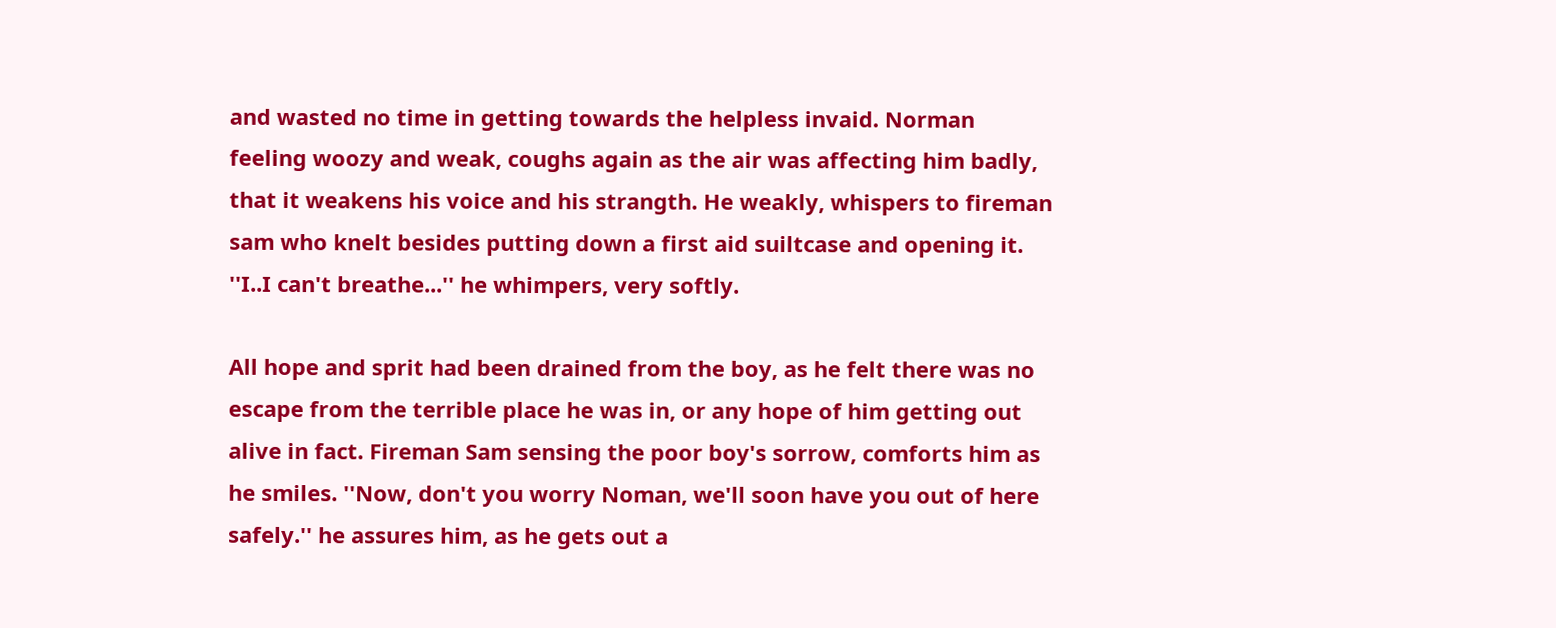and wasted no time in getting towards the helpless invaid. Norman feeling woozy and weak, coughs again as the air was affecting him badly, that it weakens his voice and his strangth. He weakly, whispers to fireman sam who knelt besides putting down a first aid suiltcase and opening it. ''I..I can't breathe...'' he whimpers, very softly.

All hope and sprit had been drained from the boy, as he felt there was no escape from the terrible place he was in, or any hope of him getting out alive in fact. Fireman Sam sensing the poor boy's sorrow, comforts him as he smiles. ''Now, don't you worry Noman, we'll soon have you out of here safely.'' he assures him, as he gets out a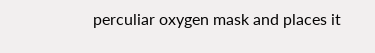perculiar oxygen mask and places it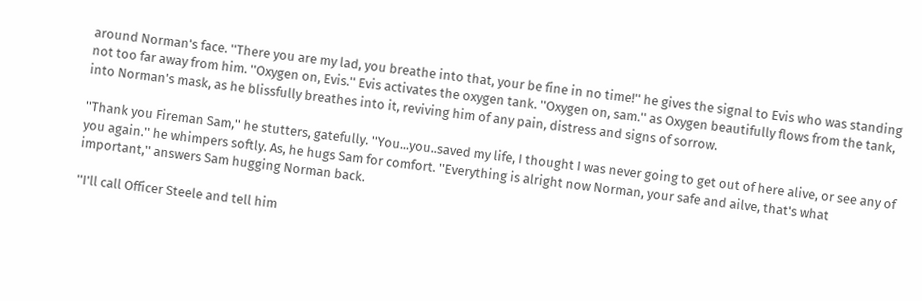around Norman's face. ''There you are my lad, you breathe into that, your be fine in no time!'' he gives the signal to Evis who was standing not too far away from him. ''Oxygen on, Evis.'' Evis activates the oxygen tank. ''Oxygen on, sam.'' as Oxygen beautifully flows from the tank, into Norman's mask, as he blissfully breathes into it, reviving him of any pain, distress and signs of sorrow.

''Thank you Fireman Sam,'' he stutters, gatefully. ''You...you..saved my life, I thought I was never going to get out of here alive, or see any of you again.'' he whimpers softly. As, he hugs Sam for comfort. ''Everything is alright now Norman, your safe and ailve, that's what important,'' answers Sam hugging Norman back.

''I'll call Officer Steele and tell him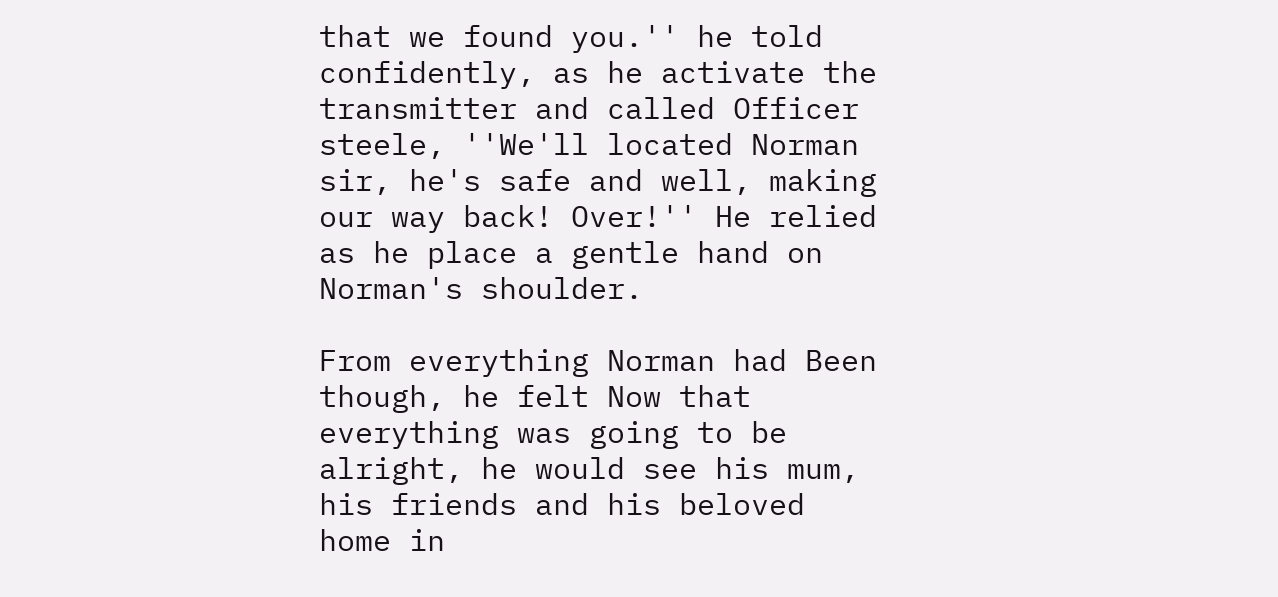that we found you.'' he told confidently, as he activate the transmitter and called Officer steele, ''We'll located Norman sir, he's safe and well, making our way back! Over!'' He relied as he place a gentle hand on Norman's shoulder.

From everything Norman had Been though, he felt Now that everything was going to be alright, he would see his mum, his friends and his beloved home in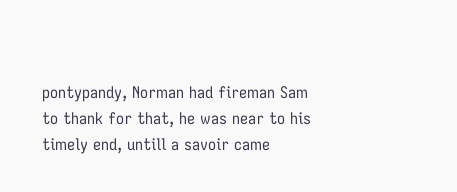pontypandy, Norman had fireman Sam to thank for that, he was near to his timely end, untill a savoir came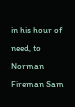in his hour of need, to Norman Fireman Sam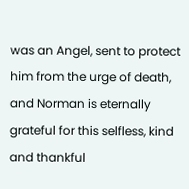was an Angel, sent to protect him from the urge of death, and Norman is eternally grateful for this selfless, kind and thankful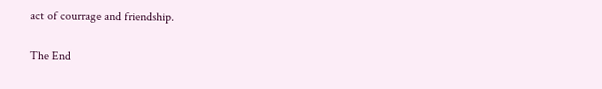act of courrage and friendship.

The End